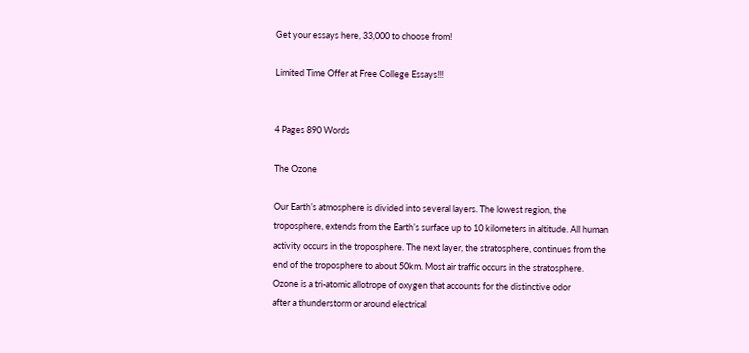Get your essays here, 33,000 to choose from!

Limited Time Offer at Free College Essays!!!


4 Pages 890 Words

The Ozone

Our Earth’s atmosphere is divided into several layers. The lowest region, the
troposphere, extends from the Earth’s surface up to 10 kilometers in altitude. All human
activity occurs in the troposphere. The next layer, the stratosphere, continues from the
end of the troposphere to about 50km. Most air traffic occurs in the stratosphere.
Ozone is a tri-atomic allotrope of oxygen that accounts for the distinctive odor
after a thunderstorm or around electrical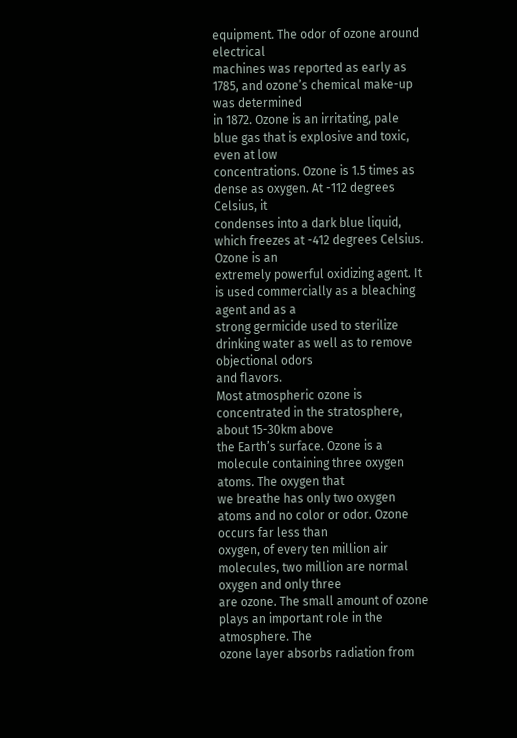equipment. The odor of ozone around electrical
machines was reported as early as 1785, and ozone’s chemical make-up was determined
in 1872. Ozone is an irritating, pale blue gas that is explosive and toxic, even at low
concentrations. Ozone is 1.5 times as dense as oxygen. At -112 degrees Celsius, it
condenses into a dark blue liquid, which freezes at -412 degrees Celsius. Ozone is an
extremely powerful oxidizing agent. It is used commercially as a bleaching agent and as a
strong germicide used to sterilize drinking water as well as to remove objectional odors
and flavors.
Most atmospheric ozone is concentrated in the stratosphere, about 15-30km above
the Earth’s surface. Ozone is a molecule containing three oxygen atoms. The oxygen that
we breathe has only two oxygen atoms and no color or odor. Ozone occurs far less than
oxygen, of every ten million air molecules, two million are normal oxygen and only three
are ozone. The small amount of ozone plays an important role in the atmosphere. The
ozone layer absorbs radiation from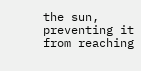the sun, preventing it from reaching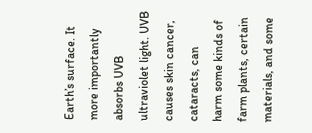Earth’s surface. It
more importantly absorbs UVB ultraviolet light. UVB causes skin cancer, cataracts, can
harm some kinds of farm plants, certain materials, and some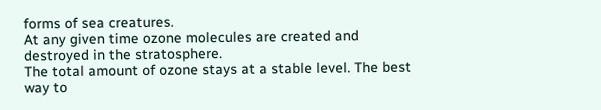forms of sea creatures.
At any given time ozone molecules are created and destroyed in the stratosphere.
The total amount of ozone stays at a stable level. The best way to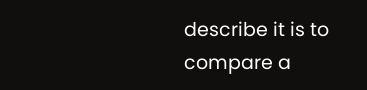describe it is to
compare a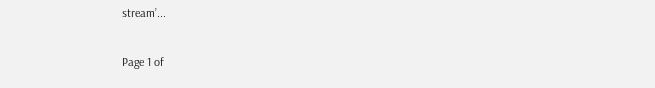stream’...

Page 1 of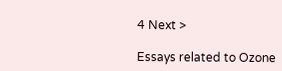4 Next >

Essays related to Ozone